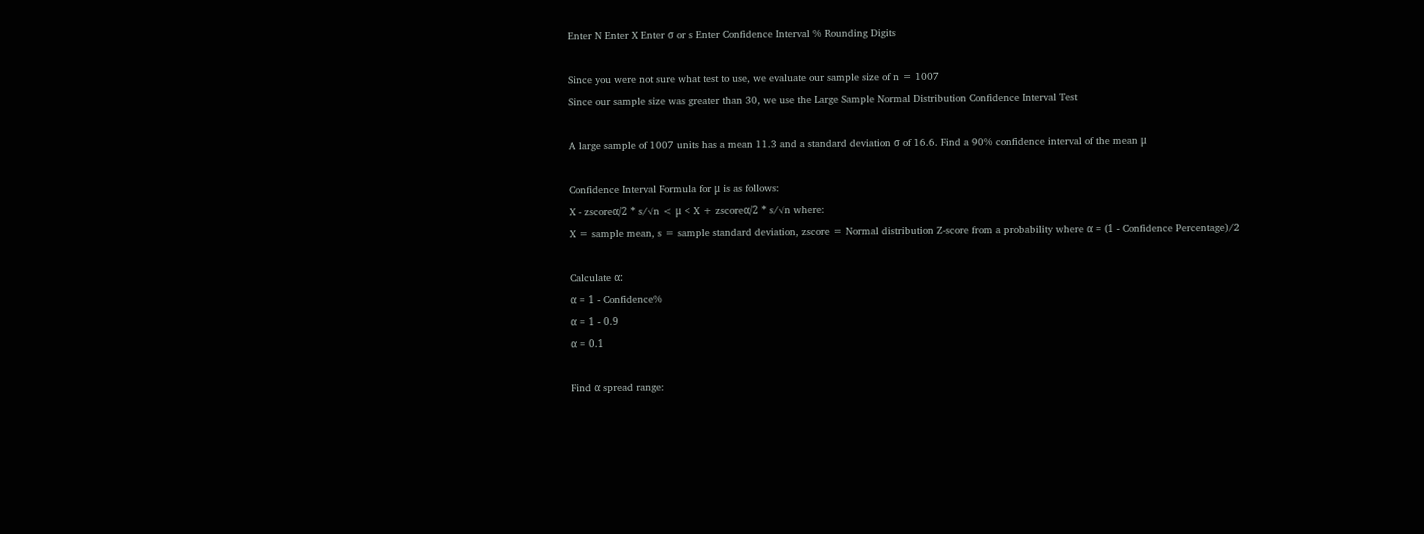Enter N Enter X Enter σ or s Enter Confidence Interval % Rounding Digits

Since you were not sure what test to use, we evaluate our sample size of n = 1007
Since our sample size was greater than 30, we use the Large Sample Normal Distribution Confidence Interval Test

A large sample of 1007 units has a mean 11.3 and a standard deviation σ of 16.6. Find a 90% confidence interval of the mean μ

Confidence Interval Formula for μ is as follows:
X - zscoreα/2 * s/√n < μ < X + zscoreα/2 * s/√n where:
X = sample mean, s = sample standard deviation, zscore = Normal distribution Z-score from a probability where α = (1 - Confidence Percentage)/2

Calculate α:
α = 1 - Confidence%
α = 1 - 0.9
α = 0.1

Find α spread range: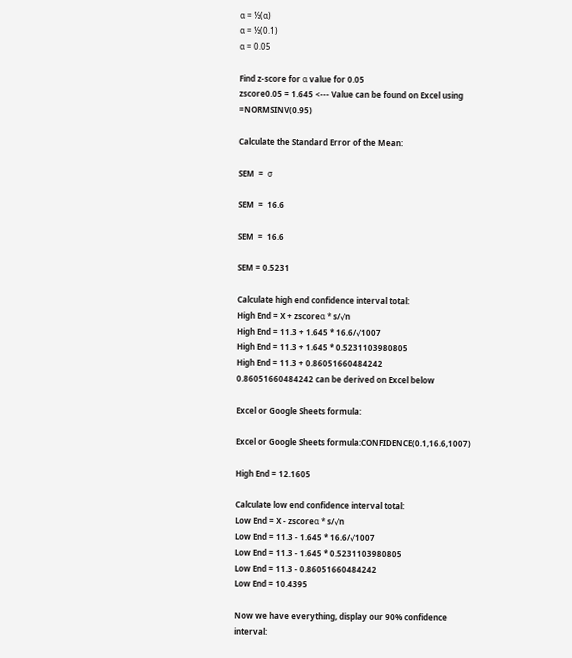α = ½(α)
α = ½(0.1)
α = 0.05

Find z-score for α value for 0.05
zscore0.05 = 1.645 <--- Value can be found on Excel using =NORMSINV(0.95)

Calculate the Standard Error of the Mean:

SEM  =  σ

SEM  =  16.6

SEM  =  16.6

SEM = 0.5231

Calculate high end confidence interval total:
High End = X + zscoreα * s/√n
High End = 11.3 + 1.645 * 16.6/√1007
High End = 11.3 + 1.645 * 0.5231103980805
High End = 11.3 + 0.86051660484242
0.86051660484242 can be derived on Excel below

Excel or Google Sheets formula:

Excel or Google Sheets formula:CONFIDENCE(0.1,16.6,1007)

High End = 12.1605

Calculate low end confidence interval total:
Low End = X - zscoreα * s/√n
Low End = 11.3 - 1.645 * 16.6/√1007
Low End = 11.3 - 1.645 * 0.5231103980805
Low End = 11.3 - 0.86051660484242
Low End = 10.4395

Now we have everything, display our 90% confidence interval: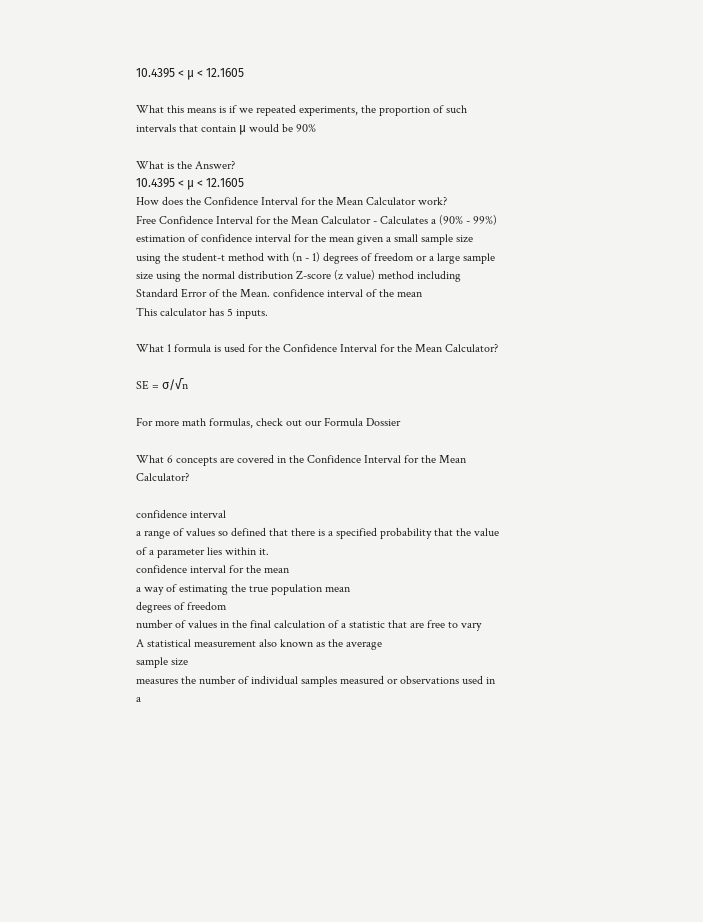10.4395 < μ < 12.1605

What this means is if we repeated experiments, the proportion of such intervals that contain μ would be 90%

What is the Answer?
10.4395 < μ < 12.1605
How does the Confidence Interval for the Mean Calculator work?
Free Confidence Interval for the Mean Calculator - Calculates a (90% - 99%) estimation of confidence interval for the mean given a small sample size using the student-t method with (n - 1) degrees of freedom or a large sample size using the normal distribution Z-score (z value) method including Standard Error of the Mean. confidence interval of the mean
This calculator has 5 inputs.

What 1 formula is used for the Confidence Interval for the Mean Calculator?

SE = σ/√n

For more math formulas, check out our Formula Dossier

What 6 concepts are covered in the Confidence Interval for the Mean Calculator?

confidence interval
a range of values so defined that there is a specified probability that the value of a parameter lies within it.
confidence interval for the mean
a way of estimating the true population mean
degrees of freedom
number of values in the final calculation of a statistic that are free to vary
A statistical measurement also known as the average
sample size
measures the number of individual samples measured or observations used in a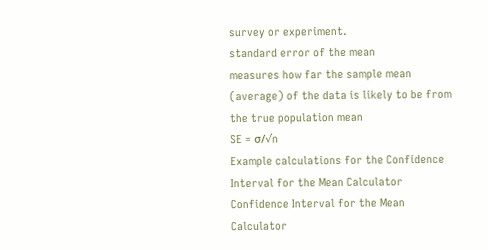survey or experiment.
standard error of the mean
measures how far the sample mean (average) of the data is likely to be from the true population mean
SE = σ/√n
Example calculations for the Confidence Interval for the Mean Calculator
Confidence Interval for the Mean Calculator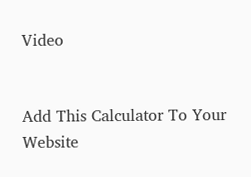Video


Add This Calculator To Your Website